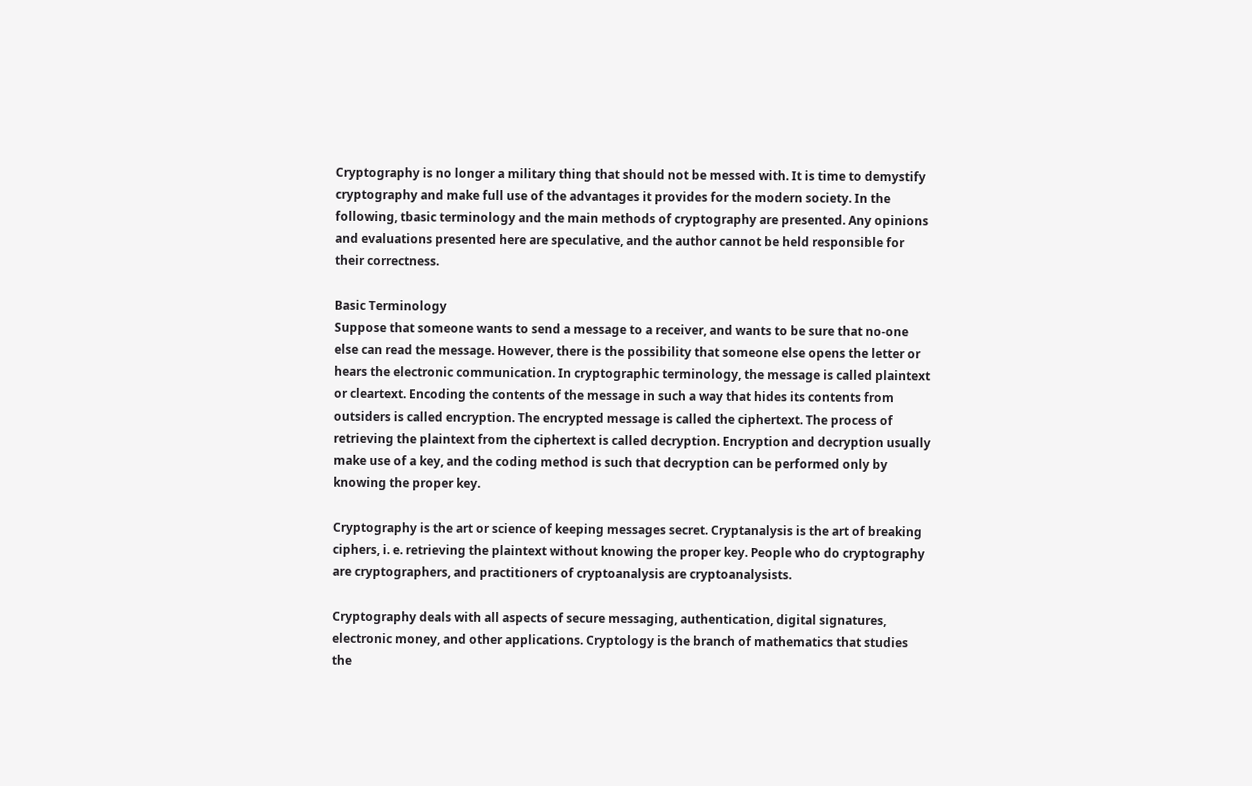Cryptography is no longer a military thing that should not be messed with. It is time to demystify cryptography and make full use of the advantages it provides for the modern society. In the following, tbasic terminology and the main methods of cryptography are presented. Any opinions and evaluations presented here are speculative, and the author cannot be held responsible for their correctness.

Basic Terminology
Suppose that someone wants to send a message to a receiver, and wants to be sure that no-one else can read the message. However, there is the possibility that someone else opens the letter or hears the electronic communication. In cryptographic terminology, the message is called plaintext or cleartext. Encoding the contents of the message in such a way that hides its contents from outsiders is called encryption. The encrypted message is called the ciphertext. The process of retrieving the plaintext from the ciphertext is called decryption. Encryption and decryption usually make use of a key, and the coding method is such that decryption can be performed only by knowing the proper key.

Cryptography is the art or science of keeping messages secret. Cryptanalysis is the art of breaking ciphers, i. e. retrieving the plaintext without knowing the proper key. People who do cryptography are cryptographers, and practitioners of cryptoanalysis are cryptoanalysists.

Cryptography deals with all aspects of secure messaging, authentication, digital signatures, electronic money, and other applications. Cryptology is the branch of mathematics that studies the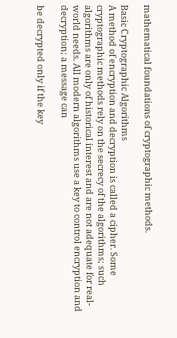mathematical foundations of cryptographic methods.

Basic Cryptographic Algorithms
A method of encryption and decryption is called a cipher. Some cryptographic methods rely on the secrecy of the algorithms; such algorithms are only of historical interest and are not adequate for real-world needs. All modern algorithms use a key to control encryption and decryption; a message can

be decrypted only if the key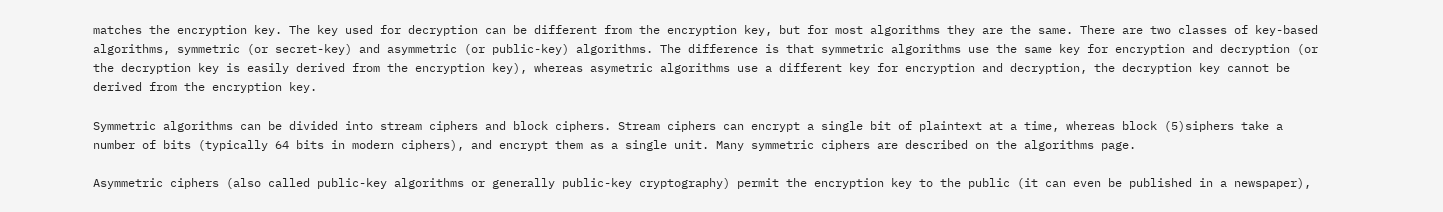matches the encryption key. The key used for decryption can be different from the encryption key, but for most algorithms they are the same. There are two classes of key-based algorithms, symmetric (or secret-key) and asymmetric (or public-key) algorithms. The difference is that symmetric algorithms use the same key for encryption and decryption (or the decryption key is easily derived from the encryption key), whereas asymetric algorithms use a different key for encryption and decryption, the decryption key cannot be derived from the encryption key.

Symmetric algorithms can be divided into stream ciphers and block ciphers. Stream ciphers can encrypt a single bit of plaintext at a time, whereas block (5)siphers take a number of bits (typically 64 bits in modern ciphers), and encrypt them as a single unit. Many symmetric ciphers are described on the algorithms page.

Asymmetric ciphers (also called public-key algorithms or generally public-key cryptography) permit the encryption key to the public (it can even be published in a newspaper),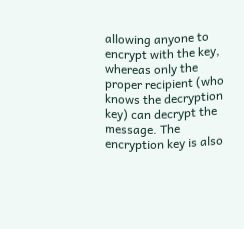allowing anyone to encrypt with the key, whereas only the proper recipient (who knows the decryption key) can decrypt the message. The encryption key is also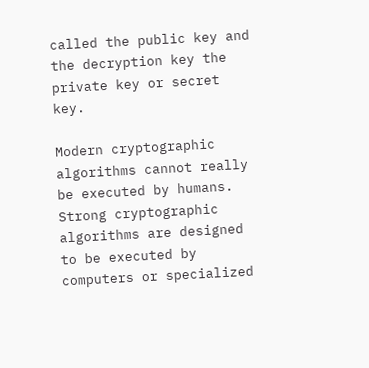called the public key and the decryption key the private key or secret key.

Modern cryptographic algorithms cannot really be executed by humans. Strong cryptographic algorithms are designed to be executed by computers or specialized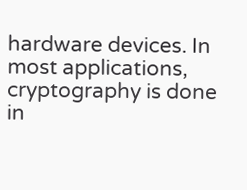hardware devices. In most applications, cryptography is done in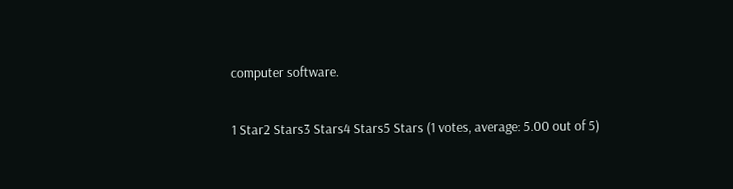computer software.

1 Star2 Stars3 Stars4 Stars5 Stars (1 votes, average: 5.00 out of 5)